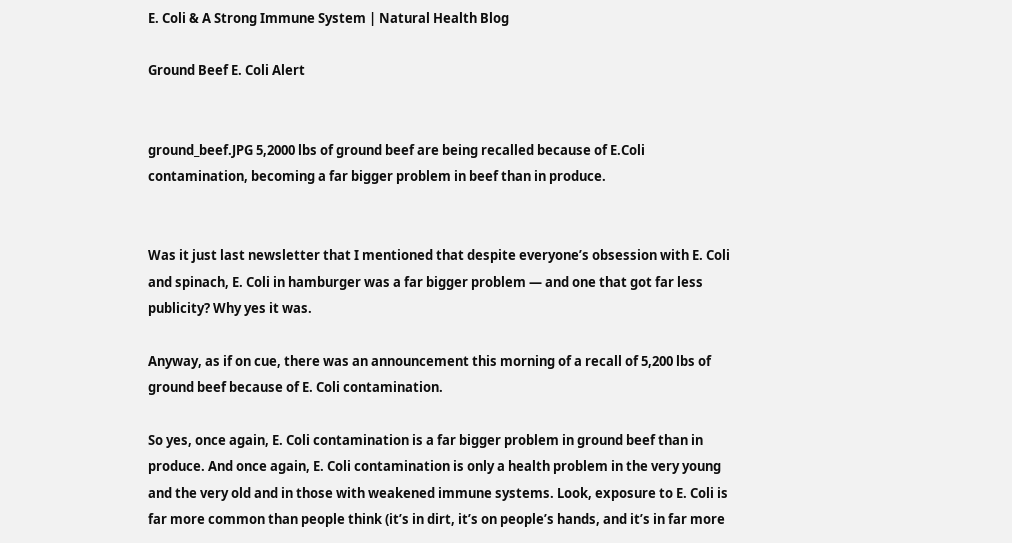E. Coli & A Strong Immune System | Natural Health Blog

Ground Beef E. Coli Alert


ground_beef.JPG 5,2000 lbs of ground beef are being recalled because of E.Coli contamination, becoming a far bigger problem in beef than in produce.


Was it just last newsletter that I mentioned that despite everyone’s obsession with E. Coli and spinach, E. Coli in hamburger was a far bigger problem — and one that got far less publicity? Why yes it was.

Anyway, as if on cue, there was an announcement this morning of a recall of 5,200 lbs of ground beef because of E. Coli contamination.

So yes, once again, E. Coli contamination is a far bigger problem in ground beef than in produce. And once again, E. Coli contamination is only a health problem in the very young and the very old and in those with weakened immune systems. Look, exposure to E. Coli is far more common than people think (it’s in dirt, it’s on people’s hands, and it’s in far more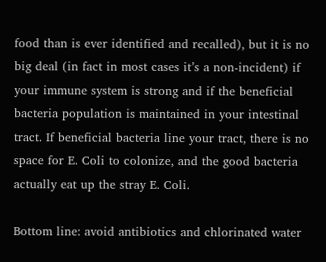food than is ever identified and recalled), but it is no big deal (in fact in most cases it’s a non-incident) if your immune system is strong and if the beneficial bacteria population is maintained in your intestinal tract. If beneficial bacteria line your tract, there is no space for E. Coli to colonize, and the good bacteria actually eat up the stray E. Coli.

Bottom line: avoid antibiotics and chlorinated water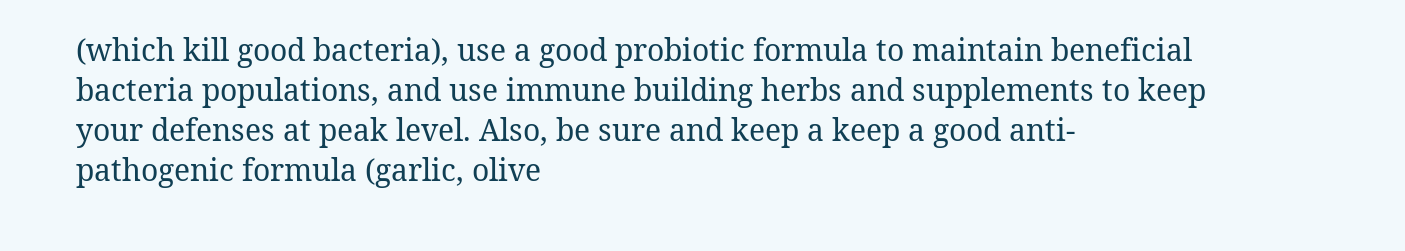(which kill good bacteria), use a good probiotic formula to maintain beneficial bacteria populations, and use immune building herbs and supplements to keep your defenses at peak level. Also, be sure and keep a keep a good anti-pathogenic formula (garlic, olive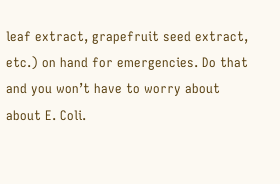leaf extract, grapefruit seed extract, etc.) on hand for emergencies. Do that and you won’t have to worry about about E. Coli.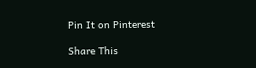Pin It on Pinterest

Share This